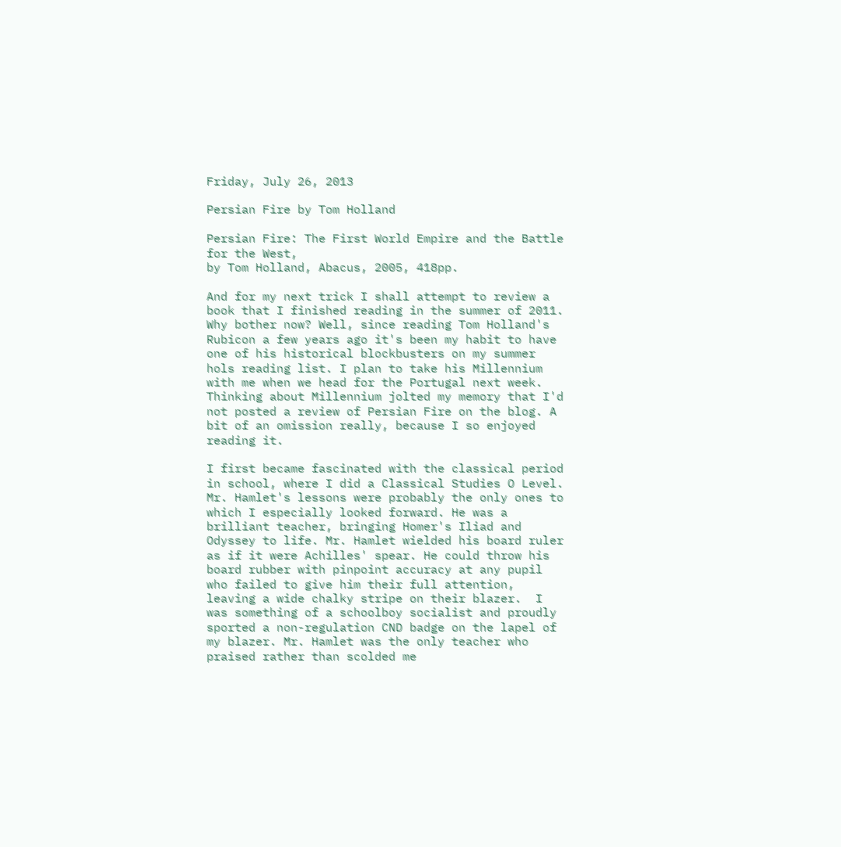Friday, July 26, 2013

Persian Fire by Tom Holland

Persian Fire: The First World Empire and the Battle for the West,
by Tom Holland, Abacus, 2005, 418pp.

And for my next trick I shall attempt to review a book that I finished reading in the summer of 2011. Why bother now? Well, since reading Tom Holland's Rubicon a few years ago it's been my habit to have one of his historical blockbusters on my summer hols reading list. I plan to take his Millennium with me when we head for the Portugal next week. Thinking about Millennium jolted my memory that I'd not posted a review of Persian Fire on the blog. A bit of an omission really, because I so enjoyed reading it.

I first became fascinated with the classical period in school, where I did a Classical Studies O Level. Mr. Hamlet's lessons were probably the only ones to which I especially looked forward. He was a brilliant teacher, bringing Homer's Iliad and Odyssey to life. Mr. Hamlet wielded his board ruler as if it were Achilles' spear. He could throw his board rubber with pinpoint accuracy at any pupil who failed to give him their full attention, leaving a wide chalky stripe on their blazer.  I was something of a schoolboy socialist and proudly sported a non-regulation CND badge on the lapel of my blazer. Mr. Hamlet was the only teacher who praised rather than scolded me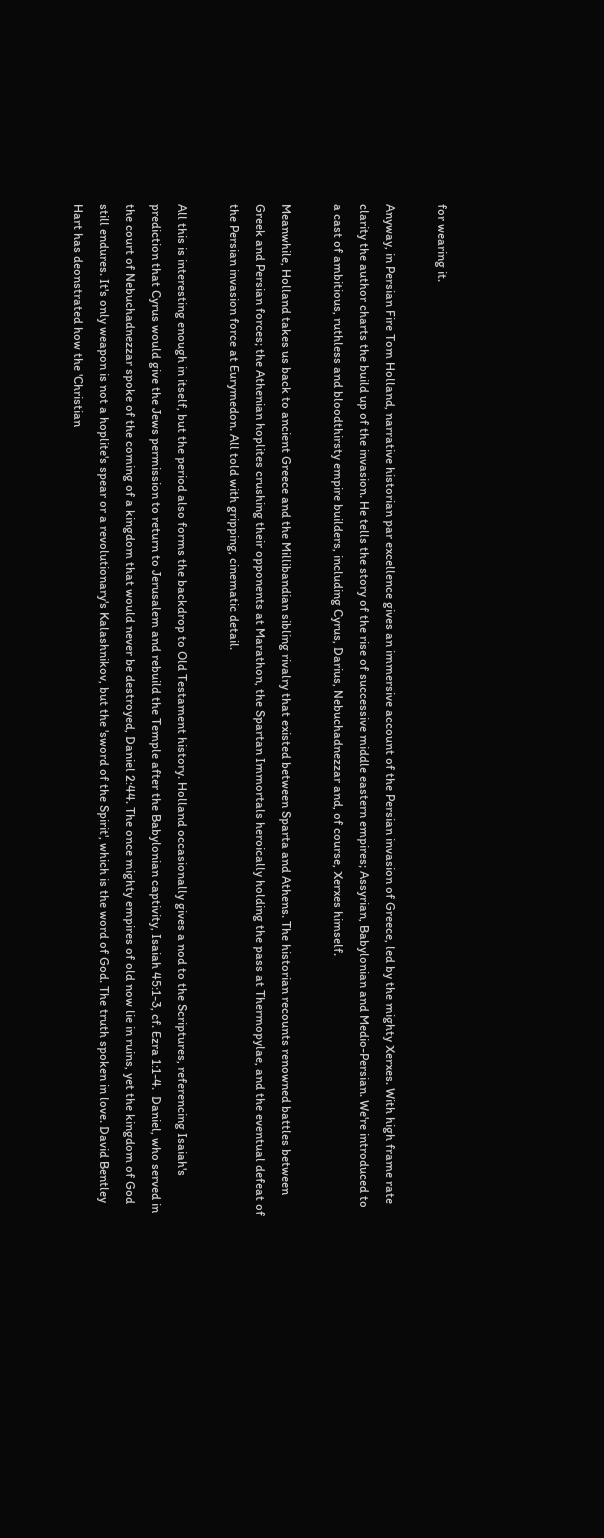for wearing it.

Anyway, in Persian Fire Tom Holland, narrative historian par excellence gives an immersive account of the Persian invasion of Greece, led by the mighty Xerxes. With high frame rate clarity the author charts the build up of the invasion. He tells the story of the rise of successive middle eastern empires; Assyrian, Babylonian and Medio-Persian. We're introduced to a cast of ambitious, ruthless and bloodthirsty empire builders, including Cyrus, Darius, Nebuchadnezzar and, of course, Xerxes himself.

Meanwhile, Holland takes us back to ancient Greece and the Millibandian sibling rivalry that existed between Sparta and Athens. The historian recounts renowned battles between Greek and Persian forces; the Athenian hoplites crushing their opponents at Marathon, the Spartan Immortals heroically holding the pass at Thermopylae, and the eventual defeat of the Persian invasion force at Eurymedon. All told with gripping, cinematic detail.

All this is interesting enough in itself, but the period also forms the backdrop to Old Testament history. Holland occasionally gives a nod to the Scriptures, referencing Isaiah's prediction that Cyrus would give the Jews permission to return to Jerusalem and rebuild the Temple after the Babylonian captivity, Isaiah 45:1-3, cf. Ezra 1:1-4.  Daniel, who served in the court of Nebuchadnezzar spoke of the coming of a kingdom that would never be destroyed, Daniel 2:44. The once mighty empires of old now lie in ruins, yet the kingdom of God still endures. It's only weapon is not a hoplite's spear or a revolutionary's Kalashnikov, but the 'sword of the Spirit', which is the word of God. The truth spoken in love. David Bentley Hart has deonstrated how the 'Christian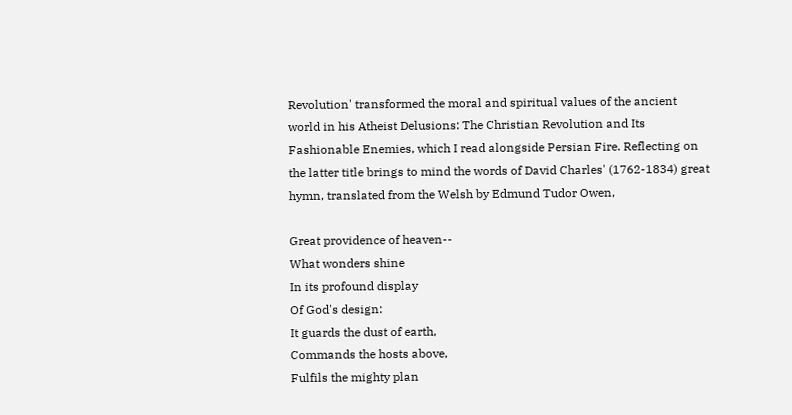Revolution' transformed the moral and spiritual values of the ancient world in his Atheist Delusions: The Christian Revolution and Its Fashionable Enemies, which I read alongside Persian Fire. Reflecting on the latter title brings to mind the words of David Charles' (1762-1834) great hymn, translated from the Welsh by Edmund Tudor Owen,

Great providence of heaven--
What wonders shine
In its profound display
Of God's design:
It guards the dust of earth,
Commands the hosts above,
Fulfils the mighty plan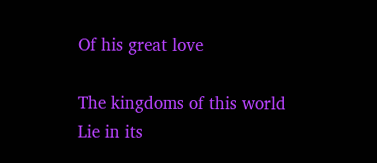Of his great love

The kingdoms of this world
Lie in its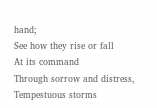hand;
See how they rise or fall
At its command
Through sorrow and distress,
Tempestuous storms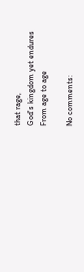that rage,
God's kingdom yet endures
From age to age

No comments: